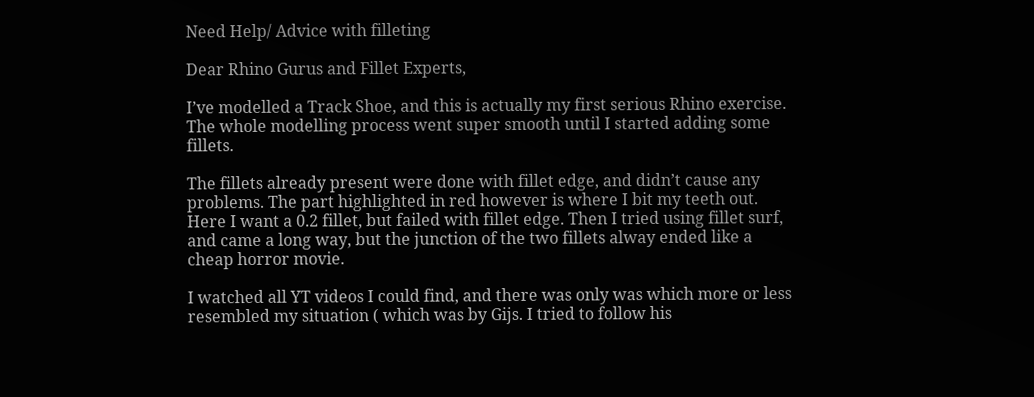Need Help/ Advice with filleting

Dear Rhino Gurus and Fillet Experts,

I’ve modelled a Track Shoe, and this is actually my first serious Rhino exercise. The whole modelling process went super smooth until I started adding some fillets.

The fillets already present were done with fillet edge, and didn’t cause any problems. The part highlighted in red however is where I bit my teeth out. Here I want a 0.2 fillet, but failed with fillet edge. Then I tried using fillet surf, and came a long way, but the junction of the two fillets alway ended like a cheap horror movie.

I watched all YT videos I could find, and there was only was which more or less resembled my situation ( which was by Gijs. I tried to follow his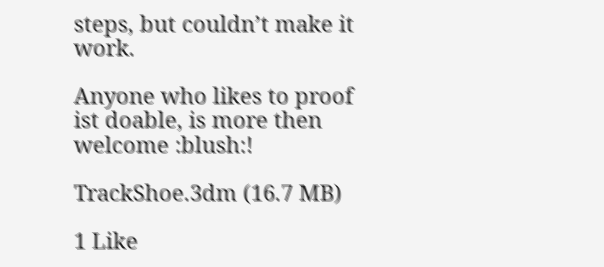steps, but couldn’t make it work.

Anyone who likes to proof ist doable, is more then welcome :blush:!

TrackShoe.3dm (16.7 MB)

1 Like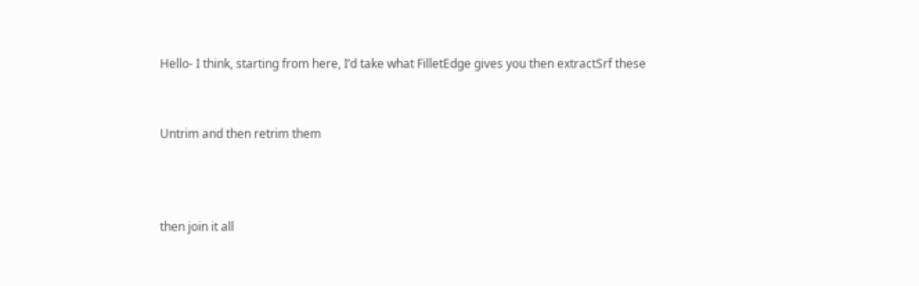Hello- I think, starting from here, I’d take what FilletEdge gives you then extractSrf these


Untrim and then retrim them



then join it all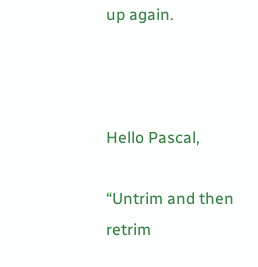up again.



Hello Pascal,

“Untrim and then retrim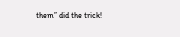them” did the trick!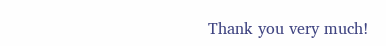Thank you very much!